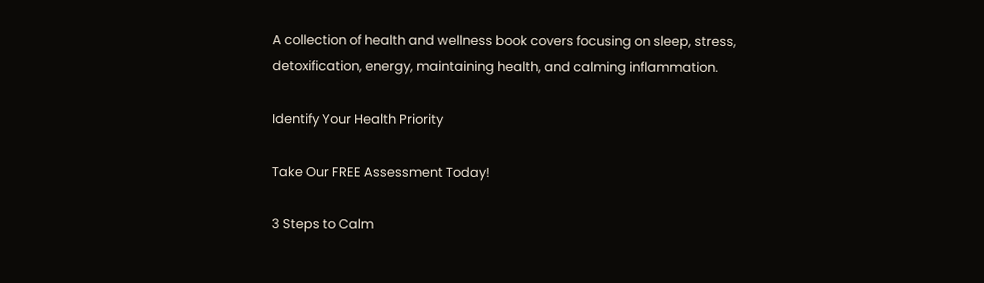A collection of health and wellness book covers focusing on sleep, stress, detoxification, energy, maintaining health, and calming inflammation.

Identify Your Health Priority

Take Our FREE Assessment Today!

3 Steps to Calm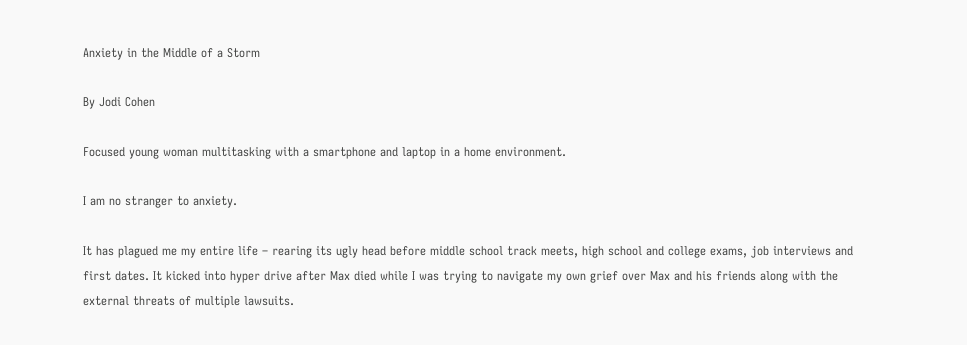Anxiety in the Middle of a Storm

By Jodi Cohen

Focused young woman multitasking with a smartphone and laptop in a home environment.

I am no stranger to anxiety.

It has plagued me my entire life – rearing its ugly head before middle school track meets, high school and college exams, job interviews and first dates. It kicked into hyper drive after Max died while I was trying to navigate my own grief over Max and his friends along with the external threats of multiple lawsuits.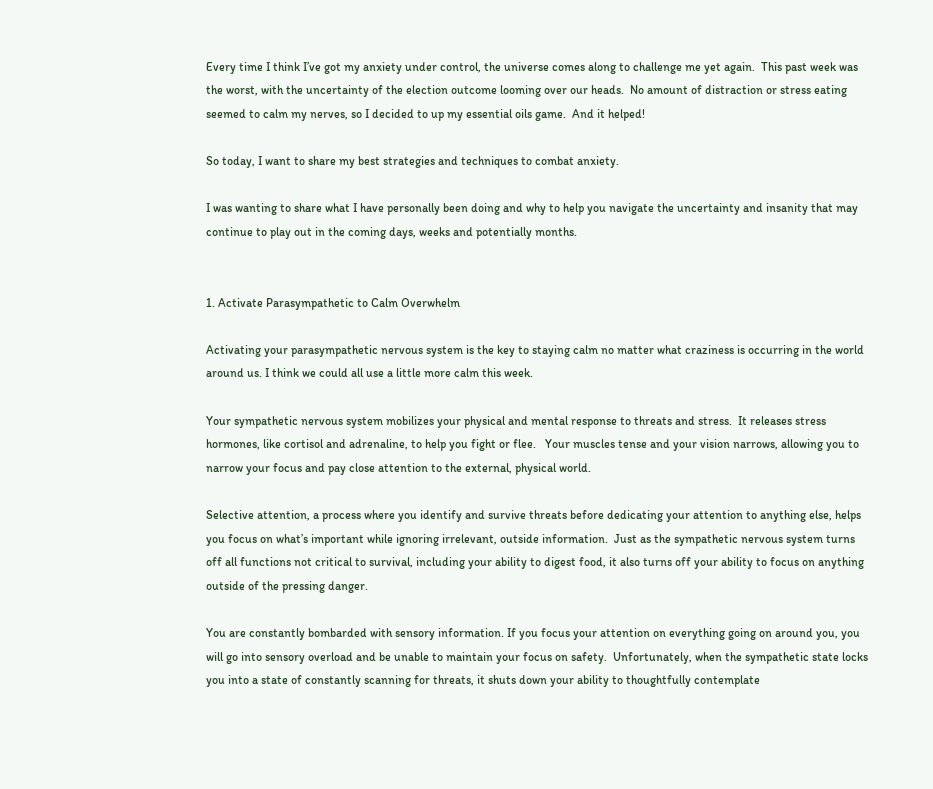Every time I think I’ve got my anxiety under control, the universe comes along to challenge me yet again.  This past week was the worst, with the uncertainty of the election outcome looming over our heads.  No amount of distraction or stress eating seemed to calm my nerves, so I decided to up my essential oils game.  And it helped!

So today, I want to share my best strategies and techniques to combat anxiety.

I was wanting to share what I have personally been doing and why to help you navigate the uncertainty and insanity that may continue to play out in the coming days, weeks and potentially months.


1. Activate Parasympathetic to Calm Overwhelm

Activating your parasympathetic nervous system is the key to staying calm no matter what craziness is occurring in the world around us. I think we could all use a little more calm this week.

Your sympathetic nervous system mobilizes your physical and mental response to threats and stress.  It releases stress hormones, like cortisol and adrenaline, to help you fight or flee.   Your muscles tense and your vision narrows, allowing you to narrow your focus and pay close attention to the external, physical world.

Selective attention, a process where you identify and survive threats before dedicating your attention to anything else, helps you focus on what’s important while ignoring irrelevant, outside information.  Just as the sympathetic nervous system turns off all functions not critical to survival, including your ability to digest food, it also turns off your ability to focus on anything outside of the pressing danger.

You are constantly bombarded with sensory information. If you focus your attention on everything going on around you, you will go into sensory overload and be unable to maintain your focus on safety.  Unfortunately, when the sympathetic state locks you into a state of constantly scanning for threats, it shuts down your ability to thoughtfully contemplate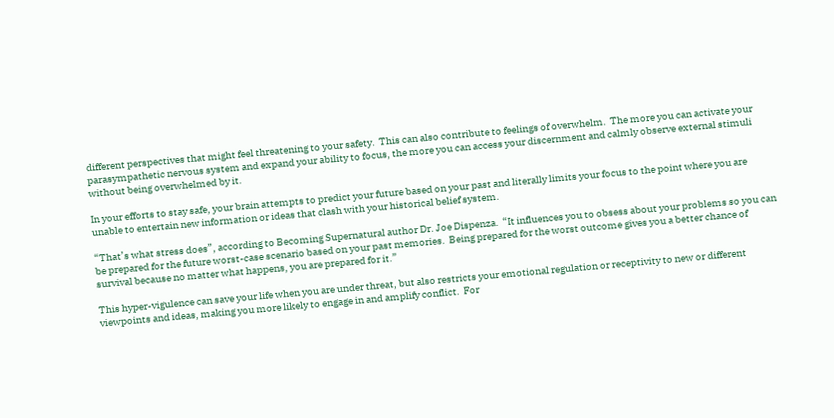different perspectives that might feel threatening to your safety.  This can also contribute to feelings of overwhelm.  The more you can activate your parasympathetic nervous system and expand your ability to focus, the more you can access your discernment and calmly observe external stimuli without being overwhelmed by it.

In your efforts to stay safe, your brain attempts to predict your future based on your past and literally limits your focus to the point where you are unable to entertain new information or ideas that clash with your historical belief system.

“That’s what stress does”, according to Becoming Supernatural author Dr. Joe Dispenza.  “It influences you to obsess about your problems so you can be prepared for the future worst-case scenario based on your past memories.  Being prepared for the worst outcome gives you a better chance of survival because no matter what happens, you are prepared for it.”

This hyper-vigulence can save your life when you are under threat, but also restricts your emotional regulation or receptivity to new or different viewpoints and ideas, making you more likely to engage in and amplify conflict.  For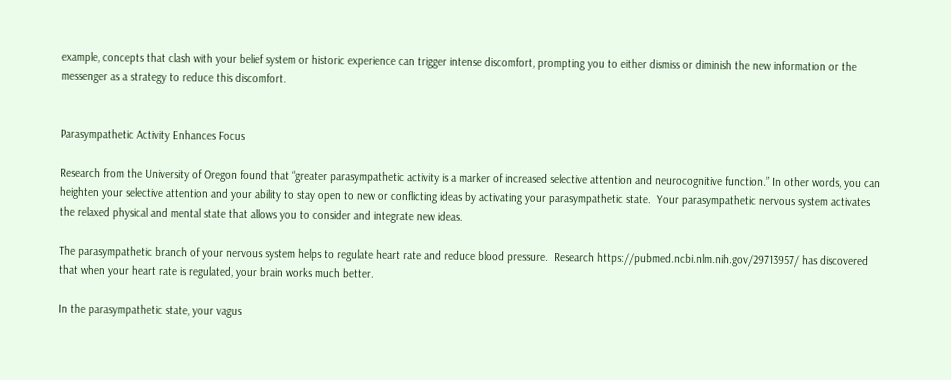example, concepts that clash with your belief system or historic experience can trigger intense discomfort, prompting you to either dismiss or diminish the new information or the messenger as a strategy to reduce this discomfort.


Parasympathetic Activity Enhances Focus

Research from the University of Oregon found that “greater parasympathetic activity is a marker of increased selective attention and neurocognitive function.” In other words, you can heighten your selective attention and your ability to stay open to new or conflicting ideas by activating your parasympathetic state.  Your parasympathetic nervous system activates the relaxed physical and mental state that allows you to consider and integrate new ideas.

The parasympathetic branch of your nervous system helps to regulate heart rate and reduce blood pressure.  Research https://pubmed.ncbi.nlm.nih.gov/29713957/ has discovered that when your heart rate is regulated, your brain works much better.

In the parasympathetic state, your vagus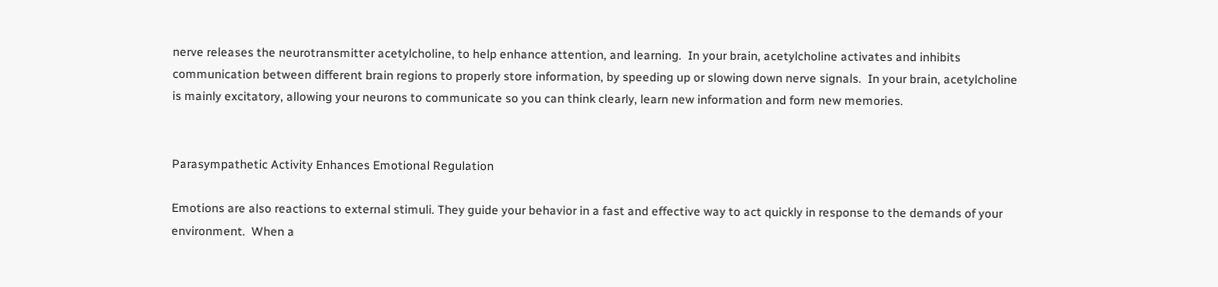nerve releases the neurotransmitter acetylcholine, to help enhance attention, and learning.  In your brain, acetylcholine activates and inhibits communication between different brain regions to properly store information, by speeding up or slowing down nerve signals.  In your brain, acetylcholine is mainly excitatory, allowing your neurons to communicate so you can think clearly, learn new information and form new memories.


Parasympathetic Activity Enhances Emotional Regulation

Emotions are also reactions to external stimuli. They guide your behavior in a fast and effective way to act quickly in response to the demands of your environment.  When a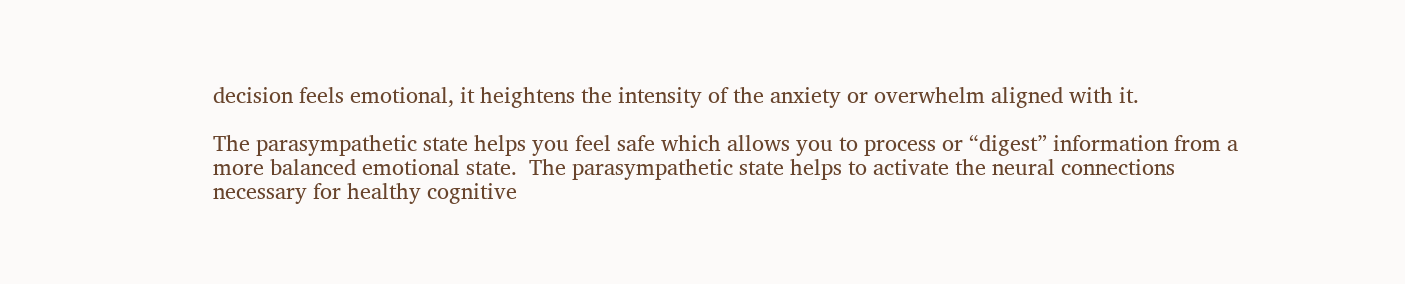decision feels emotional, it heightens the intensity of the anxiety or overwhelm aligned with it.

The parasympathetic state helps you feel safe which allows you to process or “digest” information from a more balanced emotional state.  The parasympathetic state helps to activate the neural connections necessary for healthy cognitive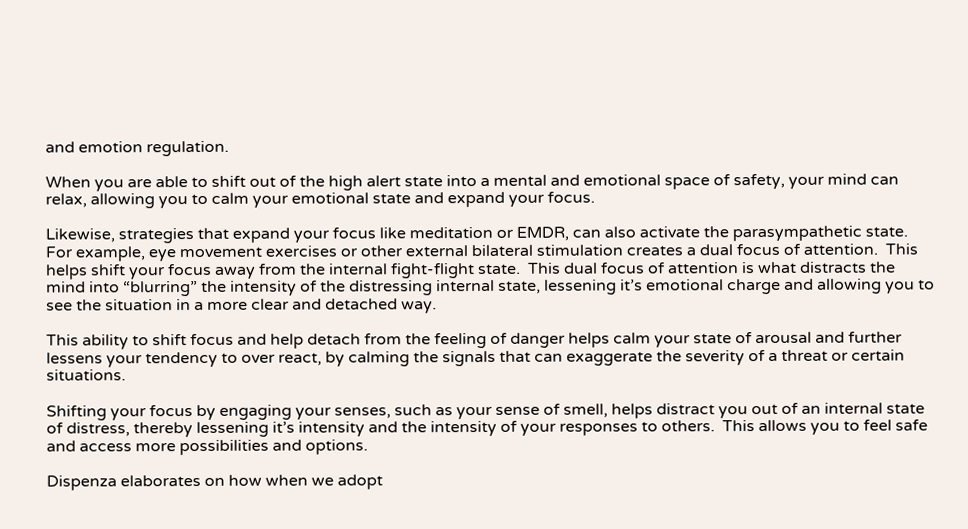and emotion regulation.

When you are able to shift out of the high alert state into a mental and emotional space of safety, your mind can relax, allowing you to calm your emotional state and expand your focus.

Likewise, strategies that expand your focus like meditation or EMDR, can also activate the parasympathetic state.  For example, eye movement exercises or other external bilateral stimulation creates a dual focus of attention.  This helps shift your focus away from the internal fight-flight state.  This dual focus of attention is what distracts the mind into “blurring” the intensity of the distressing internal state, lessening it’s emotional charge and allowing you to see the situation in a more clear and detached way.

This ability to shift focus and help detach from the feeling of danger helps calm your state of arousal and further lessens your tendency to over react, by calming the signals that can exaggerate the severity of a threat or certain situations.

Shifting your focus by engaging your senses, such as your sense of smell, helps distract you out of an internal state of distress, thereby lessening it’s intensity and the intensity of your responses to others.  This allows you to feel safe and access more possibilities and options.

Dispenza elaborates on how when we adopt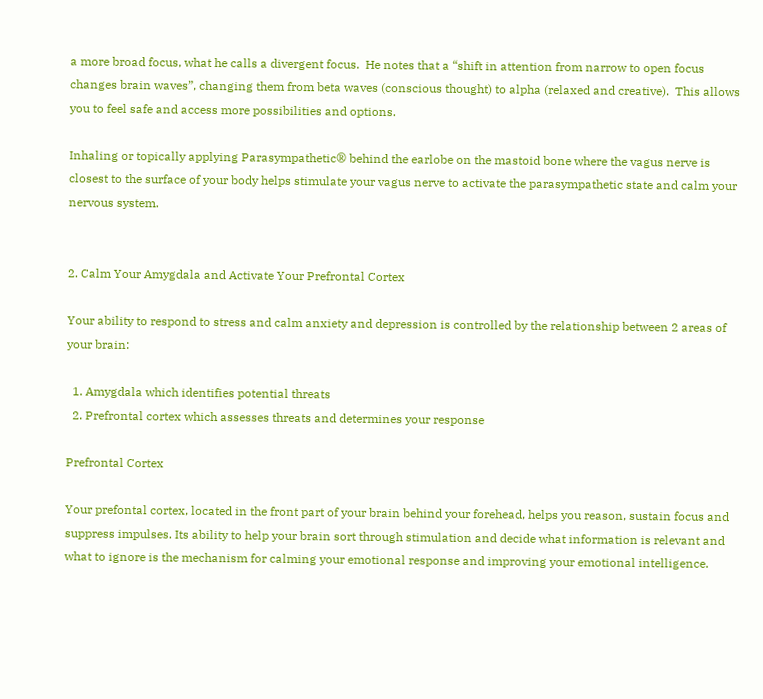a more broad focus, what he calls a divergent focus.  He notes that a “shift in attention from narrow to open focus changes brain waves”, changing them from beta waves (conscious thought) to alpha (relaxed and creative).  This allows you to feel safe and access more possibilities and options.

Inhaling or topically applying Parasympathetic® behind the earlobe on the mastoid bone where the vagus nerve is closest to the surface of your body helps stimulate your vagus nerve to activate the parasympathetic state and calm your nervous system.


2. Calm Your Amygdala and Activate Your Prefrontal Cortex

Your ability to respond to stress and calm anxiety and depression is controlled by the relationship between 2 areas of your brain:

  1. Amygdala which identifies potential threats
  2. Prefrontal cortex which assesses threats and determines your response

Prefrontal Cortex

Your prefontal cortex, located in the front part of your brain behind your forehead, helps you reason, sustain focus and suppress impulses. Its ability to help your brain sort through stimulation and decide what information is relevant and what to ignore is the mechanism for calming your emotional response and improving your emotional intelligence.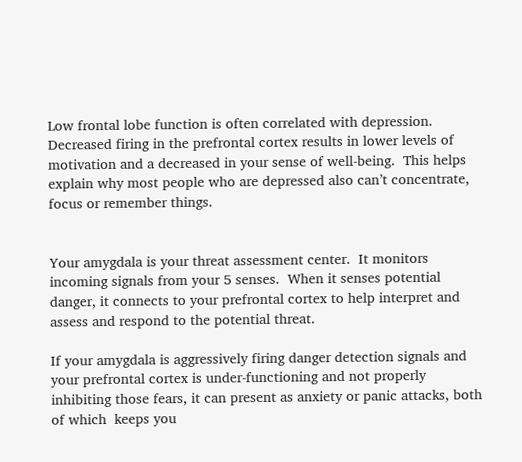Low frontal lobe function is often correlated with depression.  Decreased firing in the prefrontal cortex results in lower levels of motivation and a decreased in your sense of well-being.  This helps explain why most people who are depressed also can’t concentrate, focus or remember things.


Your amygdala is your threat assessment center.  It monitors incoming signals from your 5 senses.  When it senses potential danger, it connects to your prefrontal cortex to help interpret and assess and respond to the potential threat.

If your amygdala is aggressively firing danger detection signals and your prefrontal cortex is under-functioning and not properly inhibiting those fears, it can present as anxiety or panic attacks, both of which  keeps you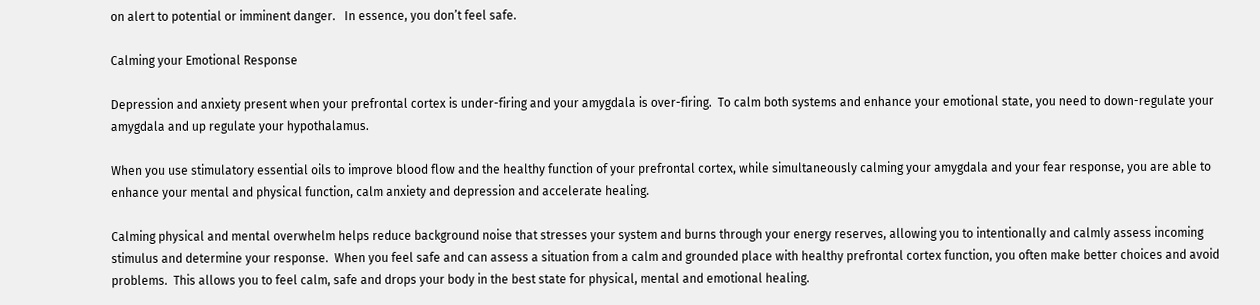on alert to potential or imminent danger.   In essence, you don’t feel safe.

Calming your Emotional Response

Depression and anxiety present when your prefrontal cortex is under-firing and your amygdala is over-firing.  To calm both systems and enhance your emotional state, you need to down-regulate your amygdala and up regulate your hypothalamus.

When you use stimulatory essential oils to improve blood flow and the healthy function of your prefrontal cortex, while simultaneously calming your amygdala and your fear response, you are able to enhance your mental and physical function, calm anxiety and depression and accelerate healing.

Calming physical and mental overwhelm helps reduce background noise that stresses your system and burns through your energy reserves, allowing you to intentionally and calmly assess incoming stimulus and determine your response.  When you feel safe and can assess a situation from a calm and grounded place with healthy prefrontal cortex function, you often make better choices and avoid problems.  This allows you to feel calm, safe and drops your body in the best state for physical, mental and emotional healing.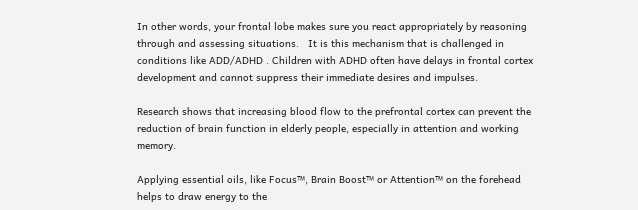In other words, your frontal lobe makes sure you react appropriately by reasoning through and assessing situations.   It is this mechanism that is challenged in conditions like ADD/ADHD . Children with ADHD often have delays in frontal cortex development and cannot suppress their immediate desires and impulses.

Research shows that increasing blood flow to the prefrontal cortex can prevent the reduction of brain function in elderly people, especially in attention and working memory.

Applying essential oils, like Focus™, Brain Boost™ or Attention™ on the forehead helps to draw energy to the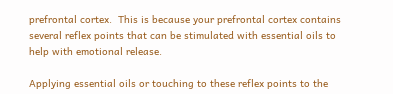prefrontal cortex.  This is because your prefrontal cortex contains several reflex points that can be stimulated with essential oils to help with emotional release.

Applying essential oils or touching to these reflex points to the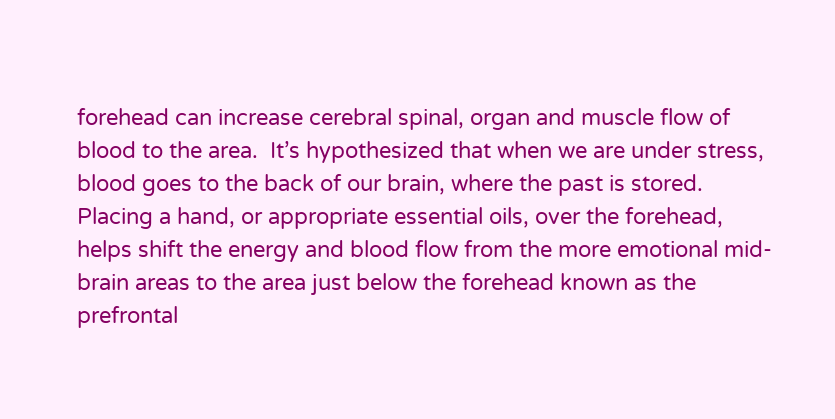forehead can increase cerebral spinal, organ and muscle flow of blood to the area.  It’s hypothesized that when we are under stress, blood goes to the back of our brain, where the past is stored. Placing a hand, or appropriate essential oils, over the forehead, helps shift the energy and blood flow from the more emotional mid‐brain areas to the area just below the forehead known as the prefrontal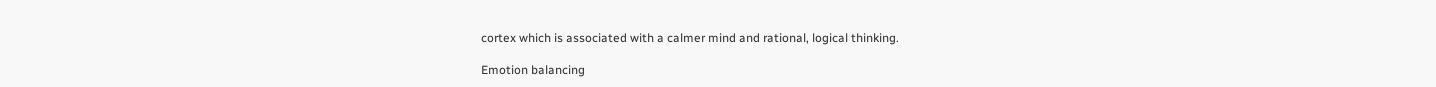cortex which is associated with a calmer mind and rational, logical thinking.

Emotion balancing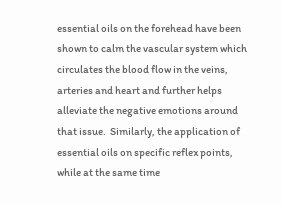essential oils on the forehead have been shown to calm the vascular system which circulates the blood flow in the veins, arteries and heart and further helps alleviate the negative emotions around that issue.  Similarly, the application of essential oils on specific reflex points, while at the same time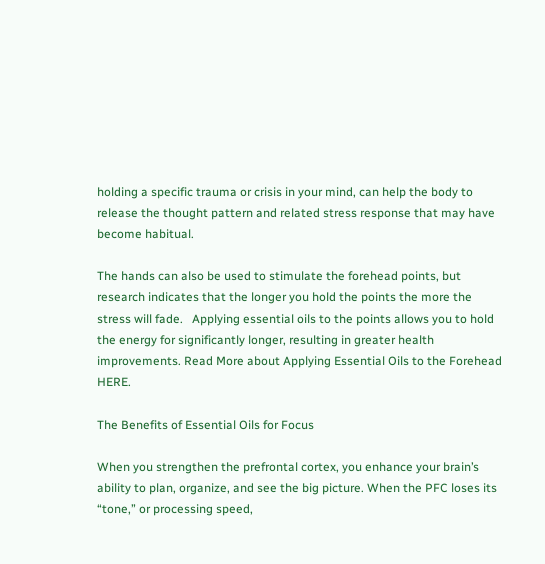holding a specific trauma or crisis in your mind, can help the body to release the thought pattern and related stress response that may have become habitual.

The hands can also be used to stimulate the forehead points, but research indicates that the longer you hold the points the more the stress will fade.   Applying essential oils to the points allows you to hold the energy for significantly longer, resulting in greater health improvements. Read More about Applying Essential Oils to the Forehead HERE.

The Benefits of Essential Oils for Focus

When you strengthen the prefrontal cortex, you enhance your brain’s ability to plan, organize, and see the big picture. When the PFC loses its “tone,” or processing speed,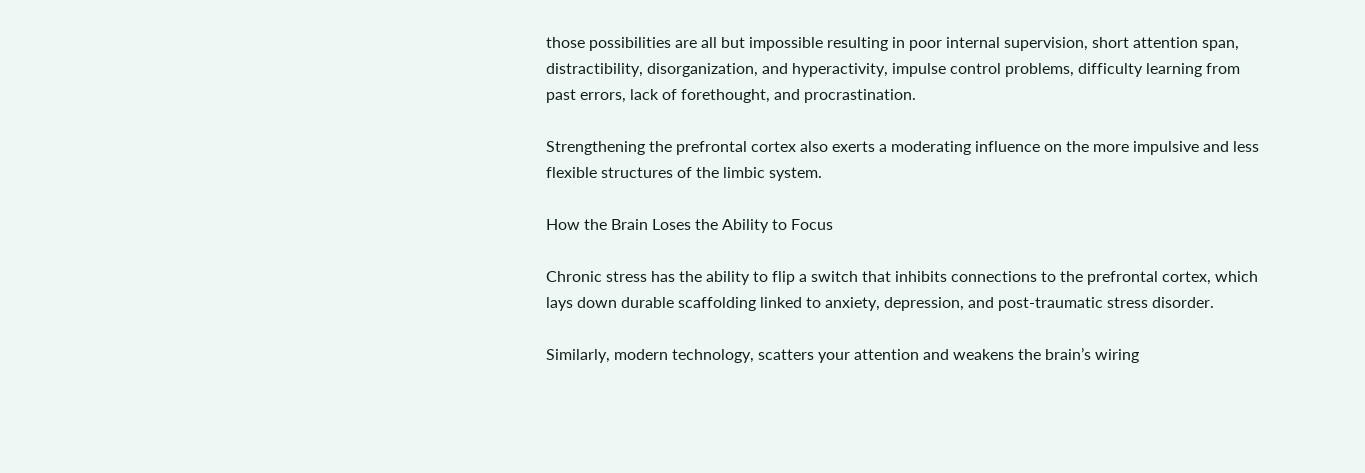those possibilities are all but impossible resulting in poor internal supervision, short attention span, distractibility, disorganization, and hyperactivity, impulse control problems, difficulty learning from past errors, lack of forethought, and procrastination.

Strengthening the prefrontal cortex also exerts a moderating influence on the more impulsive and less flexible structures of the limbic system.

How the Brain Loses the Ability to Focus

Chronic stress has the ability to flip a switch that inhibits connections to the prefrontal cortex, which lays down durable scaffolding linked to anxiety, depression, and post-traumatic stress disorder.

Similarly, modern technology, scatters your attention and weakens the brain’s wiring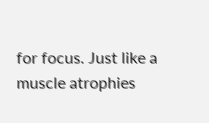for focus. Just like a muscle atrophies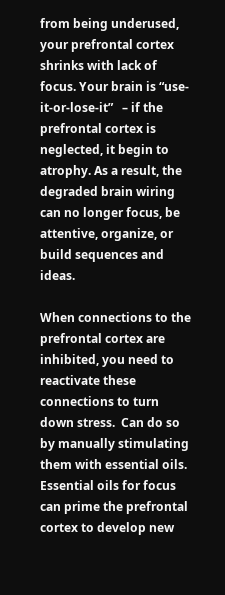from being underused, your prefrontal cortex shrinks with lack of focus. Your brain is “use-it-or-lose-it”   – if the prefrontal cortex is neglected, it begin to atrophy. As a result, the degraded brain wiring can no longer focus, be attentive, organize, or build sequences and ideas.

When connections to the prefrontal cortex are inhibited, you need to reactivate these connections to turn down stress.  Can do so by manually stimulating them with essential oils. Essential oils for focus can prime the prefrontal cortex to develop new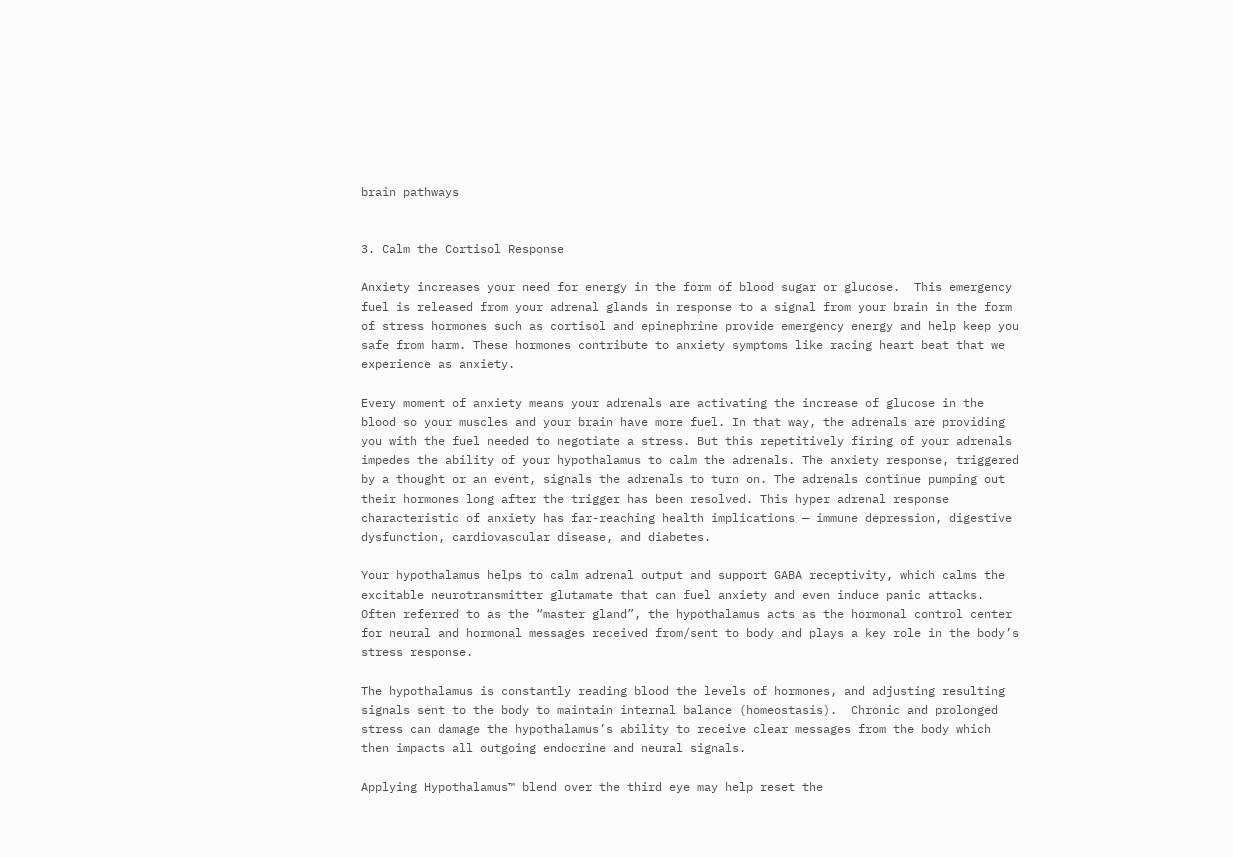brain pathways


3. Calm the Cortisol Response

Anxiety increases your need for energy in the form of blood sugar or glucose.  This emergency fuel is released from your adrenal glands in response to a signal from your brain in the form of stress hormones such as cortisol and epinephrine provide emergency energy and help keep you safe from harm. These hormones contribute to anxiety symptoms like racing heart beat that we experience as anxiety.

Every moment of anxiety means your adrenals are activating the increase of glucose in the blood so your muscles and your brain have more fuel. In that way, the adrenals are providing you with the fuel needed to negotiate a stress. But this repetitively firing of your adrenals impedes the ability of your hypothalamus to calm the adrenals. The anxiety response, triggered by a thought or an event, signals the adrenals to turn on. The adrenals continue pumping out their hormones long after the trigger has been resolved. This hyper adrenal response characteristic of anxiety has far-reaching health implications — immune depression, digestive dysfunction, cardiovascular disease, and diabetes.

Your hypothalamus helps to calm adrenal output and support GABA receptivity, which calms the excitable neurotransmitter glutamate that can fuel anxiety and even induce panic attacks. Often referred to as the “master gland”, the hypothalamus acts as the hormonal control center for neural and hormonal messages received from/sent to body and plays a key role in the body’s stress response.

The hypothalamus is constantly reading blood the levels of hormones, and adjusting resulting signals sent to the body to maintain internal balance (homeostasis).  Chronic and prolonged stress can damage the hypothalamus’s ability to receive clear messages from the body which then impacts all outgoing endocrine and neural signals.

Applying Hypothalamus™ blend over the third eye may help reset the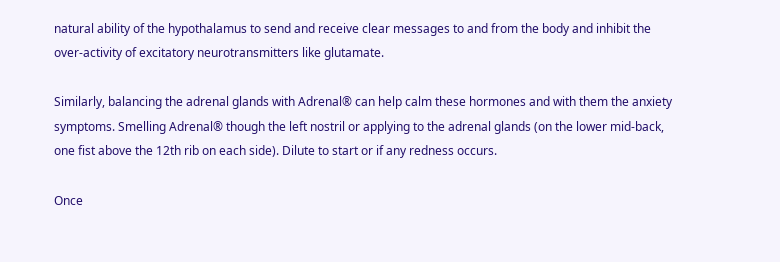natural ability of the hypothalamus to send and receive clear messages to and from the body and inhibit the over-activity of excitatory neurotransmitters like glutamate.

Similarly, balancing the adrenal glands with Adrenal® can help calm these hormones and with them the anxiety symptoms. Smelling Adrenal® though the left nostril or applying to the adrenal glands (on the lower mid-back, one fist above the 12th rib on each side). Dilute to start or if any redness occurs.

Once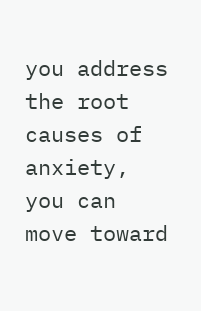you address the root causes of anxiety, you can move toward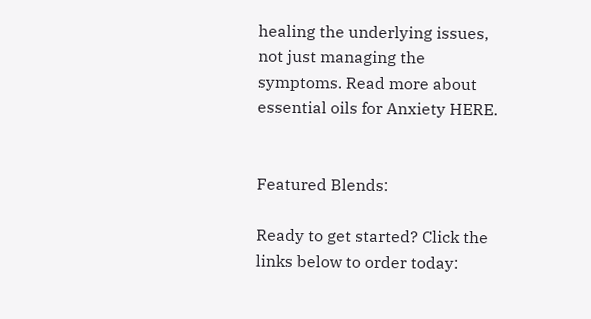healing the underlying issues, not just managing the symptoms. Read more about essential oils for Anxiety HERE.


Featured Blends:

Ready to get started? Click the links below to order today: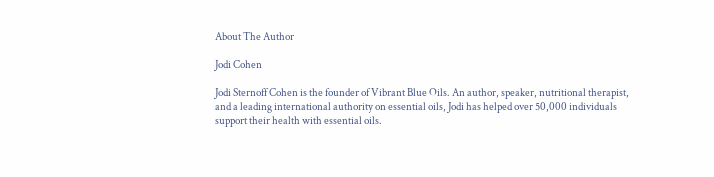About The Author

Jodi Cohen

Jodi Sternoff Cohen is the founder of Vibrant Blue Oils. An author, speaker, nutritional therapist, and a leading international authority on essential oils, Jodi has helped over 50,000 individuals support their health with essential oils.